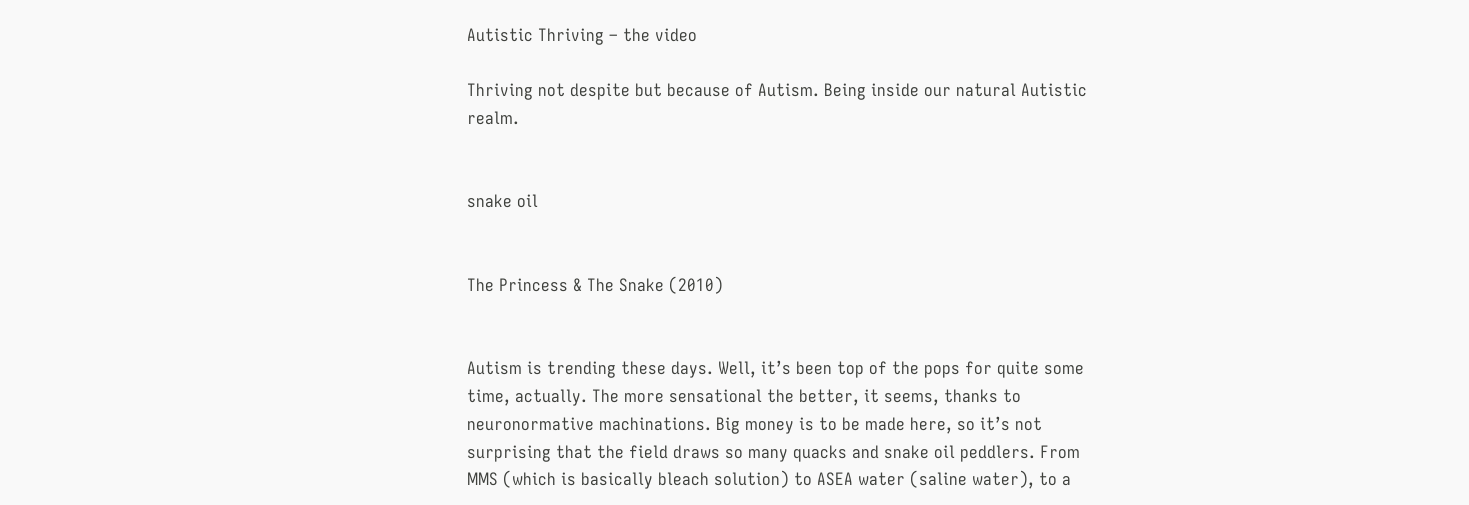Autistic Thriving – the video

Thriving not despite but because of Autism. Being inside our natural Autistic realm.


snake oil


The Princess & The Snake (2010)


Autism is trending these days. Well, it’s been top of the pops for quite some time, actually. The more sensational the better, it seems, thanks to neuronormative machinations. Big money is to be made here, so it’s not surprising that the field draws so many quacks and snake oil peddlers. From MMS (which is basically bleach solution) to ASEA water (saline water), to a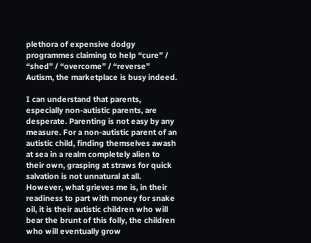plethora of expensive dodgy programmes claiming to help “cure” / “shed” / “overcome” / “reverse” Autism, the marketplace is busy indeed.

I can understand that parents, especially non-autistic parents, are desperate. Parenting is not easy by any measure. For a non-autistic parent of an autistic child, finding themselves awash at sea in a realm completely alien to their own, grasping at straws for quick salvation is not unnatural at all. However, what grieves me is, in their readiness to part with money for snake oil, it is their autistic children who will bear the brunt of this folly, the children who will eventually grow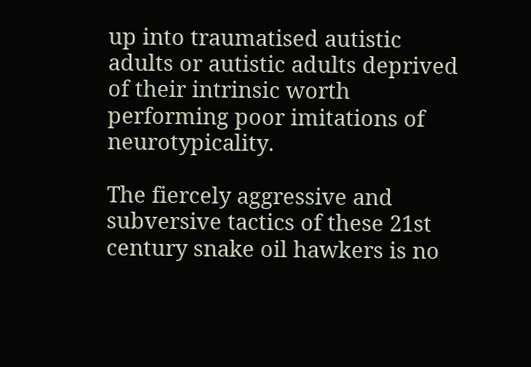up into traumatised autistic adults or autistic adults deprived of their intrinsic worth performing poor imitations of neurotypicality.

The fiercely aggressive and subversive tactics of these 21st century snake oil hawkers is no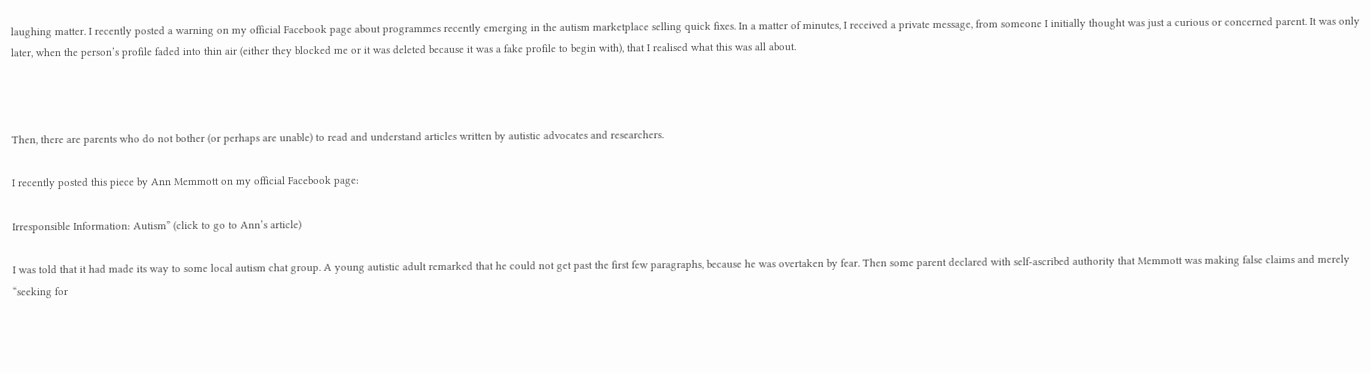laughing matter. I recently posted a warning on my official Facebook page about programmes recently emerging in the autism marketplace selling quick fixes. In a matter of minutes, I received a private message, from someone I initially thought was just a curious or concerned parent. It was only later, when the person’s profile faded into thin air (either they blocked me or it was deleted because it was a fake profile to begin with), that I realised what this was all about.



Then, there are parents who do not bother (or perhaps are unable) to read and understand articles written by autistic advocates and researchers.

I recently posted this piece by Ann Memmott on my official Facebook page:

Irresponsible Information: Autism” (click to go to Ann’s article)

I was told that it had made its way to some local autism chat group. A young autistic adult remarked that he could not get past the first few paragraphs, because he was overtaken by fear. Then some parent declared with self-ascribed authority that Memmott was making false claims and merely “seeking for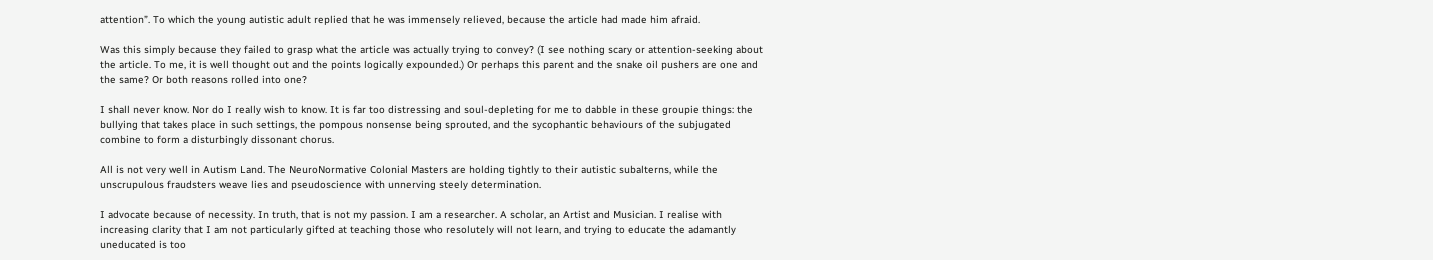attention”. To which the young autistic adult replied that he was immensely relieved, because the article had made him afraid.

Was this simply because they failed to grasp what the article was actually trying to convey? (I see nothing scary or attention-seeking about the article. To me, it is well thought out and the points logically expounded.) Or perhaps this parent and the snake oil pushers are one and the same? Or both reasons rolled into one?

I shall never know. Nor do I really wish to know. It is far too distressing and soul-depleting for me to dabble in these groupie things: the bullying that takes place in such settings, the pompous nonsense being sprouted, and the sycophantic behaviours of the subjugated combine to form a disturbingly dissonant chorus.

All is not very well in Autism Land. The NeuroNormative Colonial Masters are holding tightly to their autistic subalterns, while the unscrupulous fraudsters weave lies and pseudoscience with unnerving steely determination.

I advocate because of necessity. In truth, that is not my passion. I am a researcher. A scholar, an Artist and Musician. I realise with increasing clarity that I am not particularly gifted at teaching those who resolutely will not learn, and trying to educate the adamantly uneducated is too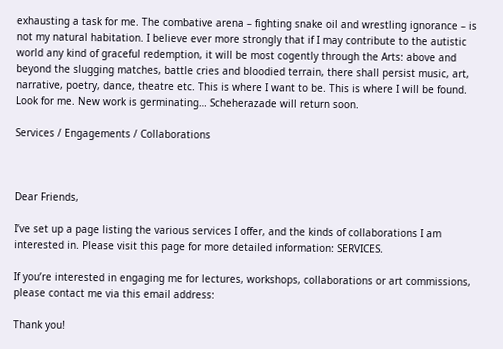exhausting a task for me. The combative arena – fighting snake oil and wrestling ignorance – is not my natural habitation. I believe ever more strongly that if I may contribute to the autistic world any kind of graceful redemption, it will be most cogently through the Arts: above and beyond the slugging matches, battle cries and bloodied terrain, there shall persist music, art, narrative, poetry, dance, theatre etc. This is where I want to be. This is where I will be found. Look for me. New work is germinating… Scheherazade will return soon.

Services / Engagements / Collaborations



Dear Friends,

I’ve set up a page listing the various services I offer, and the kinds of collaborations I am interested in. Please visit this page for more detailed information: SERVICES.

If you’re interested in engaging me for lectures, workshops, collaborations or art commissions, please contact me via this email address:

Thank you!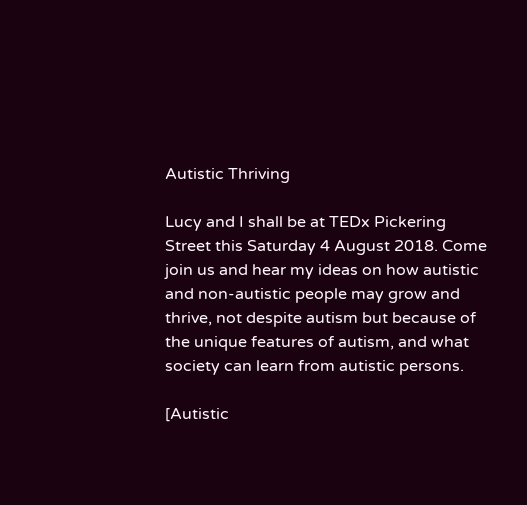Autistic Thriving

Lucy and I shall be at TEDx Pickering Street this Saturday 4 August 2018. Come join us and hear my ideas on how autistic and non-autistic people may grow and thrive, not despite autism but because of the unique features of autism, and what society can learn from autistic persons.

[Autistic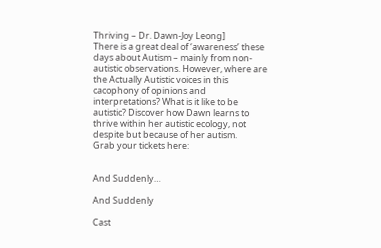Thriving – Dr. Dawn-Joy Leong]
There is a great deal of ‘awareness’ these days about Autism – mainly from non-autistic observations. However, where are the Actually Autistic voices in this cacophony of opinions and interpretations? What is it like to be autistic? Discover how Dawn learns to thrive within her autistic ecology, not despite but because of her autism.
Grab your tickets here:


And Suddenly…

And Suddenly

Cast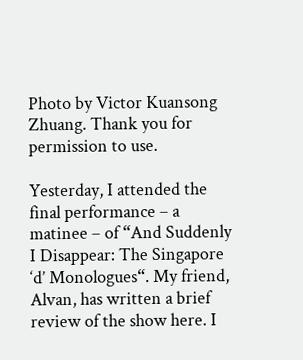Photo by Victor Kuansong Zhuang. Thank you for permission to use.

Yesterday, I attended the final performance – a matinee – of “And Suddenly I Disappear: The Singapore ‘d’ Monologues“. My friend, Alvan, has written a brief review of the show here. I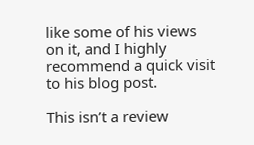like some of his views on it, and I highly recommend a quick visit to his blog post.

This isn’t a review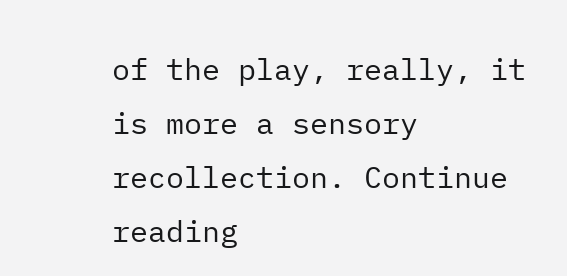of the play, really, it is more a sensory recollection. Continue reading